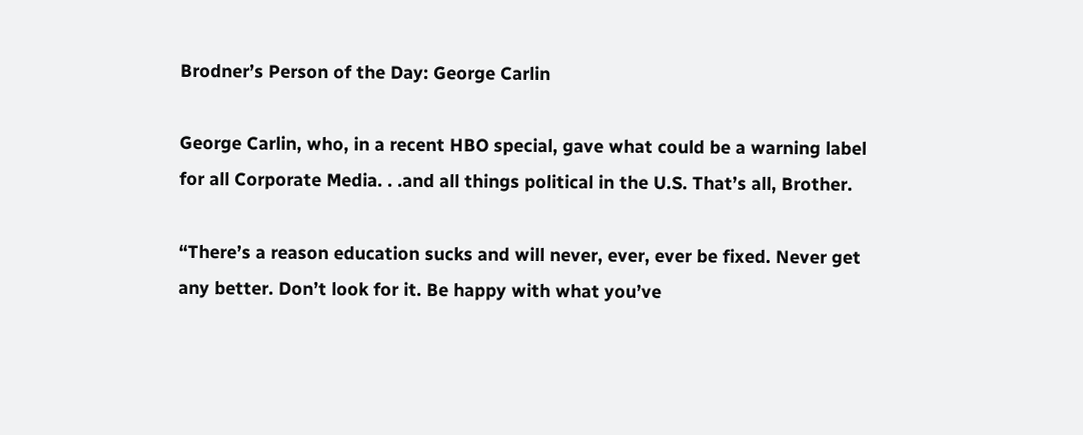Brodner’s Person of the Day: George Carlin

George Carlin, who, in a recent HBO special, gave what could be a warning label for all Corporate Media. . .and all things political in the U.S. That’s all, Brother.

“There’s a reason education sucks and will never, ever, ever be fixed. Never get any better. Don’t look for it. Be happy with what you’ve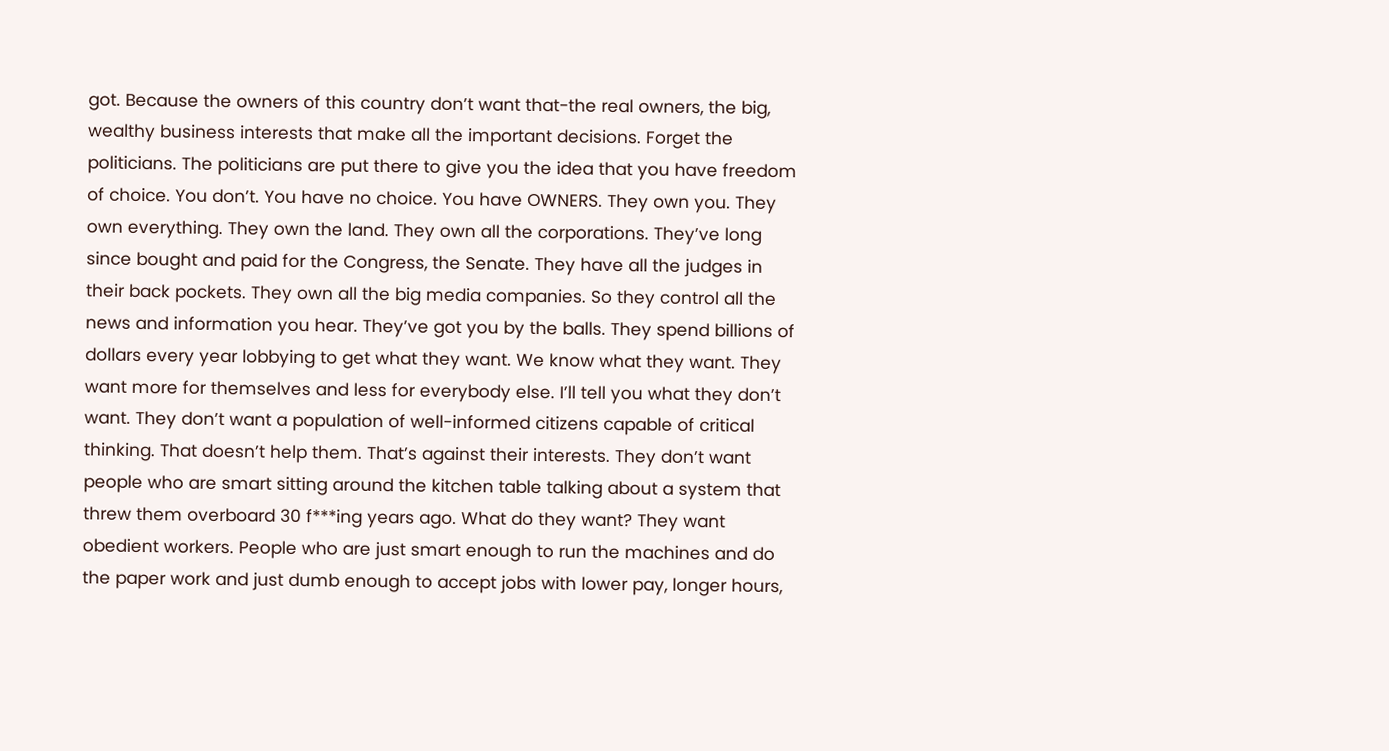got. Because the owners of this country don’t want that-the real owners, the big, wealthy business interests that make all the important decisions. Forget the politicians. The politicians are put there to give you the idea that you have freedom of choice. You don’t. You have no choice. You have OWNERS. They own you. They own everything. They own the land. They own all the corporations. They’ve long since bought and paid for the Congress, the Senate. They have all the judges in their back pockets. They own all the big media companies. So they control all the news and information you hear. They’ve got you by the balls. They spend billions of dollars every year lobbying to get what they want. We know what they want. They want more for themselves and less for everybody else. I’ll tell you what they don’t want. They don’t want a population of well-informed citizens capable of critical thinking. That doesn’t help them. That’s against their interests. They don’t want people who are smart sitting around the kitchen table talking about a system that threw them overboard 30 f***ing years ago. What do they want? They want obedient workers. People who are just smart enough to run the machines and do the paper work and just dumb enough to accept jobs with lower pay, longer hours,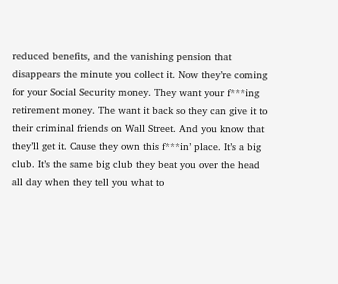reduced benefits, and the vanishing pension that disappears the minute you collect it. Now they’re coming for your Social Security money. They want your f***ing retirement money. The want it back so they can give it to their criminal friends on Wall Street. And you know that they’ll get it. Cause they own this f***in’ place. It’s a big club. It’s the same big club they beat you over the head all day when they tell you what to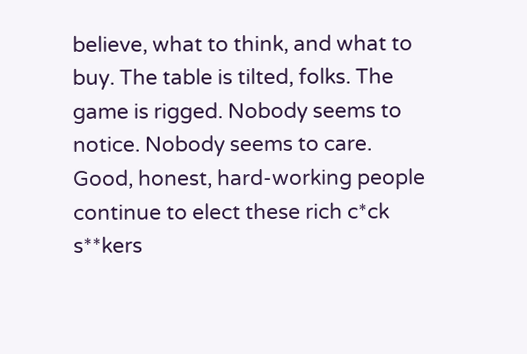believe, what to think, and what to buy. The table is tilted, folks. The game is rigged. Nobody seems to notice. Nobody seems to care. Good, honest, hard-working people continue to elect these rich c*ck s**kers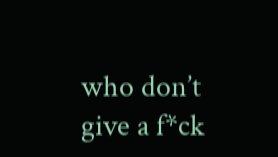who don’t give a f*ck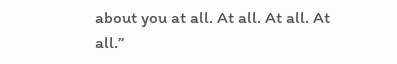about you at all. At all. At all. At all.”